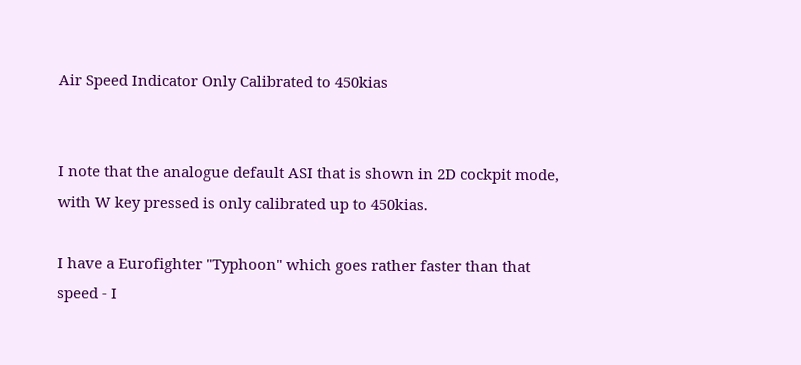Air Speed Indicator Only Calibrated to 450kias


I note that the analogue default ASI that is shown in 2D cockpit mode, with W key pressed is only calibrated up to 450kias.

I have a Eurofighter "Typhoon" which goes rather faster than that speed - I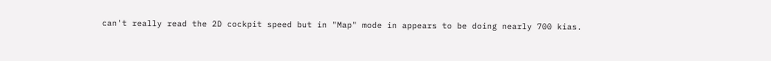can't really read the 2D cockpit speed but in "Map" mode in appears to be doing nearly 700 kias.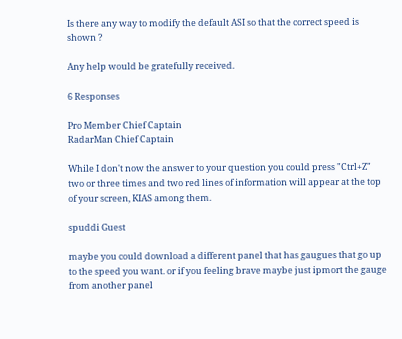Is there any way to modify the default ASI so that the correct speed is shown ?

Any help would be gratefully received.

6 Responses

Pro Member Chief Captain
RadarMan Chief Captain

While I don't now the answer to your question you could press "Ctrl+Z" two or three times and two red lines of information will appear at the top of your screen, KIAS among them.

spuddi Guest

maybe you could download a different panel that has gaugues that go up to the speed you want. or if you feeling brave maybe just ipmort the gauge from another panel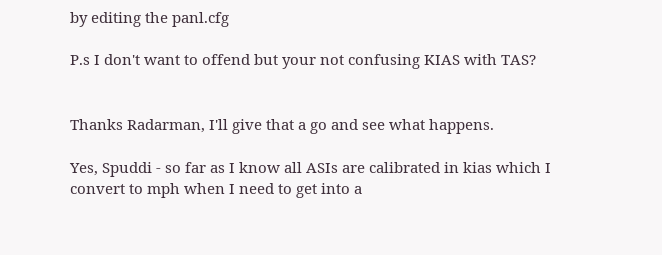by editing the panl.cfg

P.s I don't want to offend but your not confusing KIAS with TAS?


Thanks Radarman, I'll give that a go and see what happens.

Yes, Spuddi - so far as I know all ASIs are calibrated in kias which I convert to mph when I need to get into a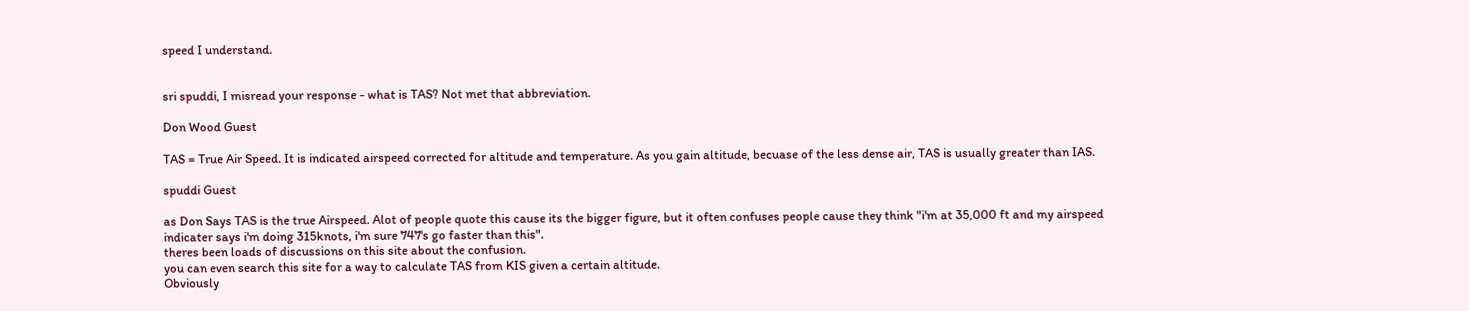speed I understand.


sri spuddi, I misread your response - what is TAS? Not met that abbreviation.

Don Wood Guest

TAS = True Air Speed. It is indicated airspeed corrected for altitude and temperature. As you gain altitude, becuase of the less dense air, TAS is usually greater than IAS.

spuddi Guest

as Don Says TAS is the true Airspeed. Alot of people quote this cause its the bigger figure, but it often confuses people cause they think "i'm at 35,000 ft and my airspeed indicater says i'm doing 315knots, i'm sure 747's go faster than this".
theres been loads of discussions on this site about the confusion.
you can even search this site for a way to calculate TAS from KIS given a certain altitude.
Obviously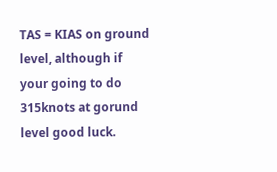TAS = KIAS on ground level, although if your going to do 315knots at gorund level good luck.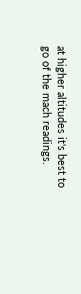at higher altitudes it's best to go of the mach readings.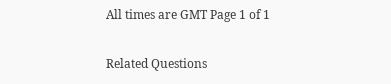All times are GMT Page 1 of 1

Related Questions